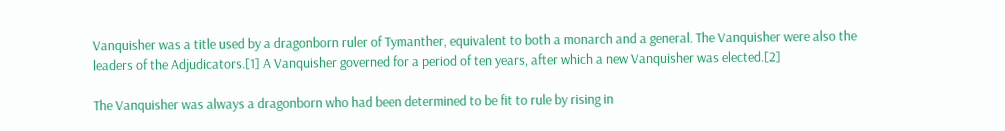Vanquisher was a title used by a dragonborn ruler of Tymanther, equivalent to both a monarch and a general. The Vanquisher were also the leaders of the Adjudicators.[1] A Vanquisher governed for a period of ten years, after which a new Vanquisher was elected.[2]

The Vanquisher was always a dragonborn who had been determined to be fit to rule by rising in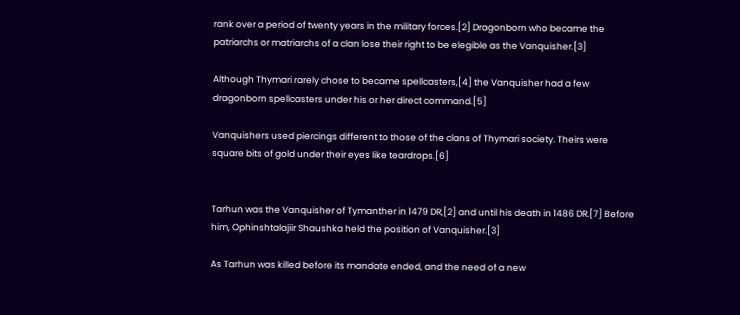rank over a period of twenty years in the military forces.[2] Dragonborn who became the patriarchs or matriarchs of a clan lose their right to be elegible as the Vanquisher.[3]

Although Thymari rarely chose to became spellcasters,[4] the Vanquisher had a few dragonborn spellcasters under his or her direct command.[5]

Vanquishers used piercings different to those of the clans of Thymari society. Theirs were square bits of gold under their eyes like teardrops.[6]


Tarhun was the Vanquisher of Tymanther in 1479 DR,[2] and until his death in 1486 DR.[7] Before him, Ophinshtalajiir Shaushka held the position of Vanquisher.[3]

As Tarhun was killed before its mandate ended, and the need of a new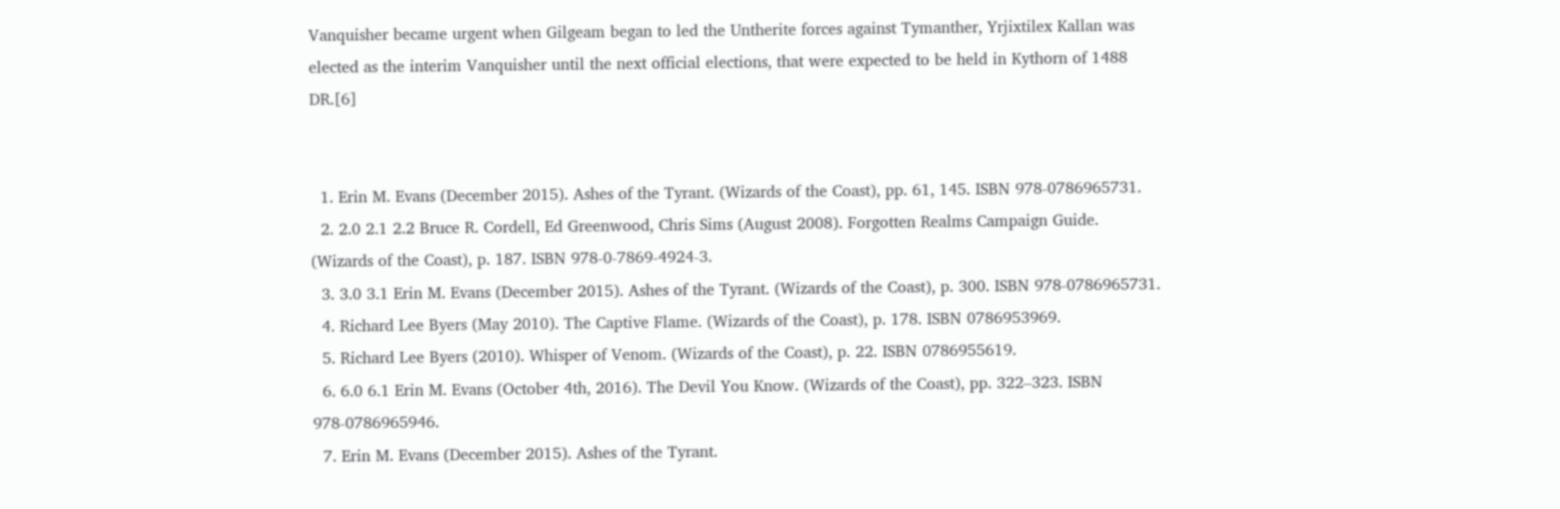Vanquisher became urgent when Gilgeam began to led the Untherite forces against Tymanther, Yrjixtilex Kallan was elected as the interim Vanquisher until the next official elections, that were expected to be held in Kythorn of 1488 DR.[6]


  1. Erin M. Evans (December 2015). Ashes of the Tyrant. (Wizards of the Coast), pp. 61, 145. ISBN 978-0786965731.
  2. 2.0 2.1 2.2 Bruce R. Cordell, Ed Greenwood, Chris Sims (August 2008). Forgotten Realms Campaign Guide. (Wizards of the Coast), p. 187. ISBN 978-0-7869-4924-3.
  3. 3.0 3.1 Erin M. Evans (December 2015). Ashes of the Tyrant. (Wizards of the Coast), p. 300. ISBN 978-0786965731.
  4. Richard Lee Byers (May 2010). The Captive Flame. (Wizards of the Coast), p. 178. ISBN 0786953969.
  5. Richard Lee Byers (2010). Whisper of Venom. (Wizards of the Coast), p. 22. ISBN 0786955619.
  6. 6.0 6.1 Erin M. Evans (October 4th, 2016). The Devil You Know. (Wizards of the Coast), pp. 322–323. ISBN 978-0786965946.
  7. Erin M. Evans (December 2015). Ashes of the Tyrant.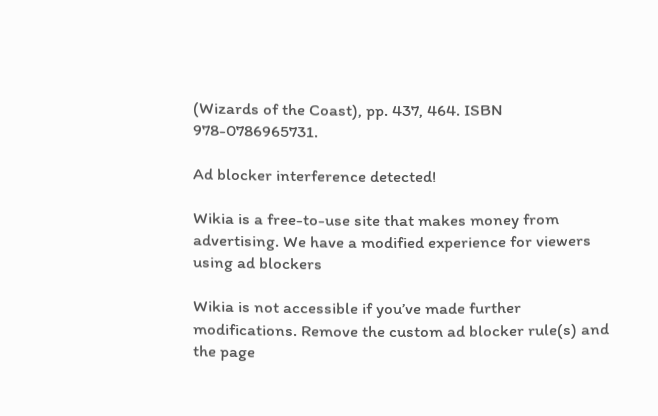(Wizards of the Coast), pp. 437, 464. ISBN 978-0786965731.

Ad blocker interference detected!

Wikia is a free-to-use site that makes money from advertising. We have a modified experience for viewers using ad blockers

Wikia is not accessible if you’ve made further modifications. Remove the custom ad blocker rule(s) and the page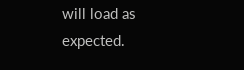will load as expected.